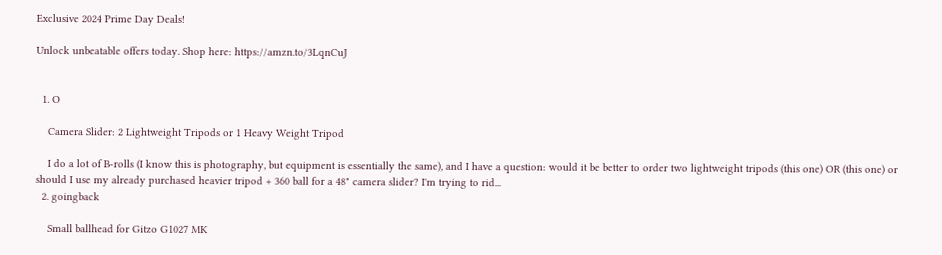Exclusive 2024 Prime Day Deals!

Unlock unbeatable offers today. Shop here: https://amzn.to/3LqnCuJ


  1. O

    Camera Slider: 2 Lightweight Tripods or 1 Heavy Weight Tripod

    I do a lot of B-rolls (I know this is photography, but equipment is essentially the same), and I have a question: would it be better to order two lightweight tripods (this one) OR (this one) or should I use my already purchased heavier tripod + 360 ball for a 48" camera slider? I'm trying to rid...
  2. goingback

    Small ballhead for Gitzo G1027 MK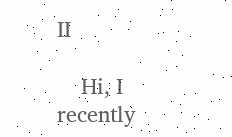II

    Hi, I recently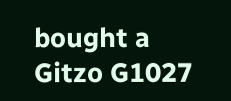bought a Gitzo G1027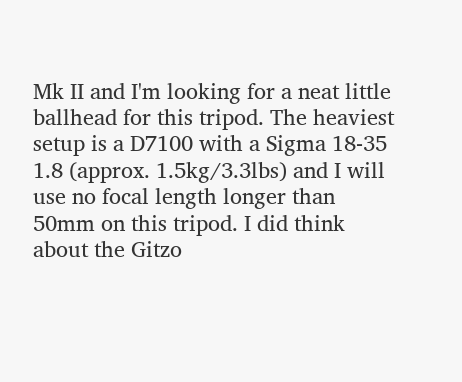Mk II and I'm looking for a neat little ballhead for this tripod. The heaviest setup is a D7100 with a Sigma 18-35 1.8 (approx. 1.5kg/3.3lbs) and I will use no focal length longer than 50mm on this tripod. I did think about the Gitzo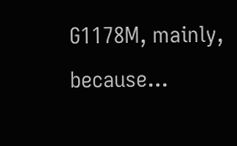G1178M, mainly, because...